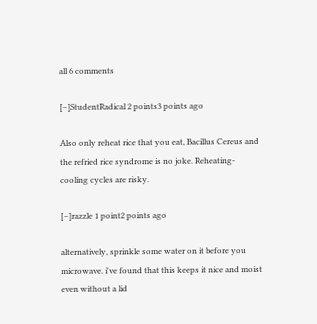all 6 comments

[–]StudentRadical 2 points3 points ago

Also only reheat rice that you eat, Bacillus Cereus and the refried rice syndrome is no joke. Reheating-cooling cycles are risky.

[–]razzle 1 point2 points ago

alternatively, sprinkle some water on it before you microwave. i've found that this keeps it nice and moist even without a lid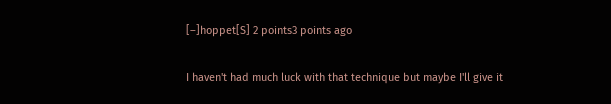[–]hoppet[S] 2 points3 points ago

I haven't had much luck with that technique but maybe I'll give it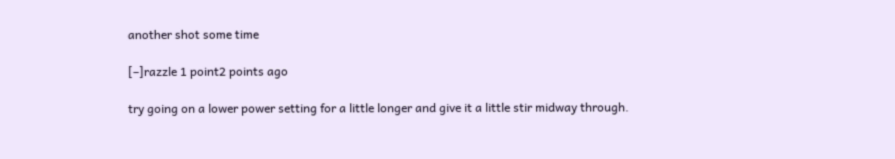another shot some time

[–]razzle 1 point2 points ago

try going on a lower power setting for a little longer and give it a little stir midway through.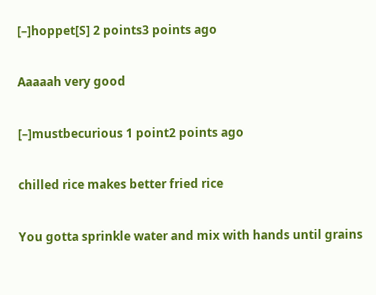[–]hoppet[S] 2 points3 points ago

Aaaaah very good

[–]mustbecurious 1 point2 points ago

chilled rice makes better fried rice

You gotta sprinkle water and mix with hands until grains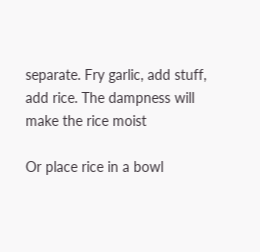separate. Fry garlic, add stuff, add rice. The dampness will make the rice moist

Or place rice in a bowl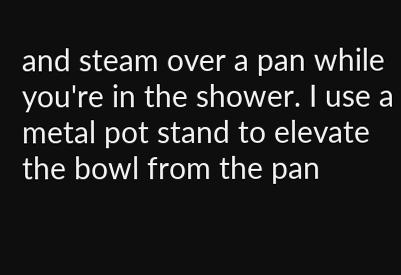and steam over a pan while you're in the shower. I use a metal pot stand to elevate the bowl from the pan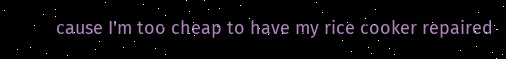cause I'm too cheap to have my rice cooker repaired